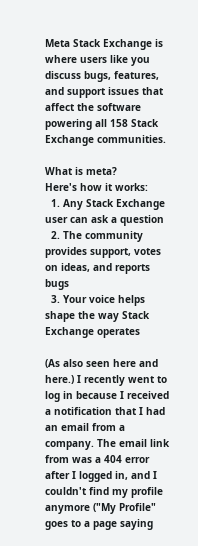Meta Stack Exchange is where users like you discuss bugs, features, and support issues that affect the software powering all 158 Stack Exchange communities.

What is meta?
Here's how it works:
  1. Any Stack Exchange user can ask a question
  2. The community provides support, votes on ideas, and reports bugs
  3. Your voice helps shape the way Stack Exchange operates

(As also seen here and here.) I recently went to log in because I received a notification that I had an email from a company. The email link from was a 404 error after I logged in, and I couldn't find my profile anymore ("My Profile" goes to a page saying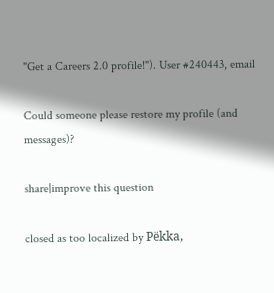"Get a Careers 2.0 profile!"). User #240443, email

Could someone please restore my profile (and messages)?

share|improve this question

closed as too localized by Pëkka,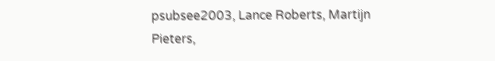psubsee2003, Lance Roberts, Martijn Pieters,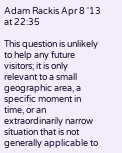Adam Rackis Apr 8 '13 at 22:35

This question is unlikely to help any future visitors; it is only relevant to a small geographic area, a specific moment in time, or an extraordinarily narrow situation that is not generally applicable to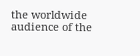the worldwide audience of the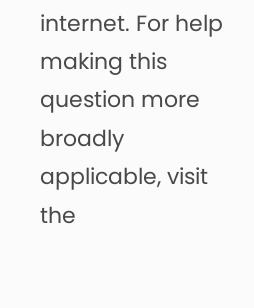internet. For help making this question more broadly applicable, visit the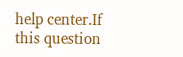help center.If this question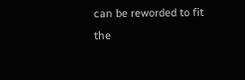can be reworded to fit the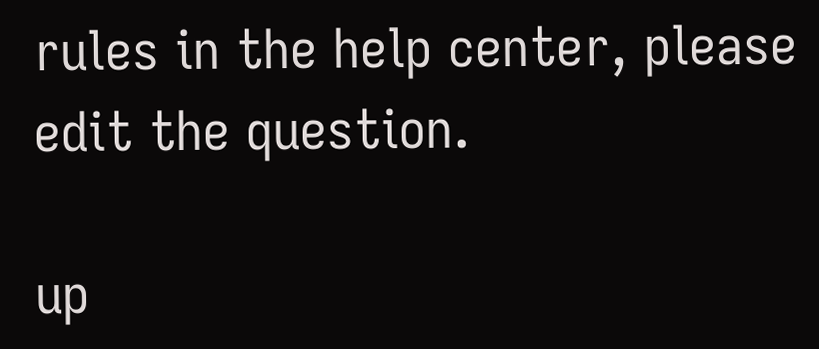rules in the help center, please edit the question.

up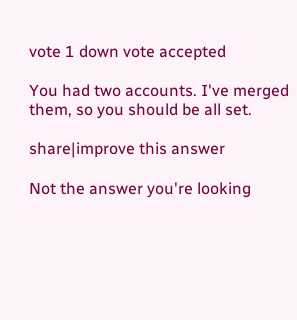vote 1 down vote accepted

You had two accounts. I've merged them, so you should be all set.

share|improve this answer

Not the answer you're looking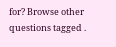for? Browse other questions tagged .